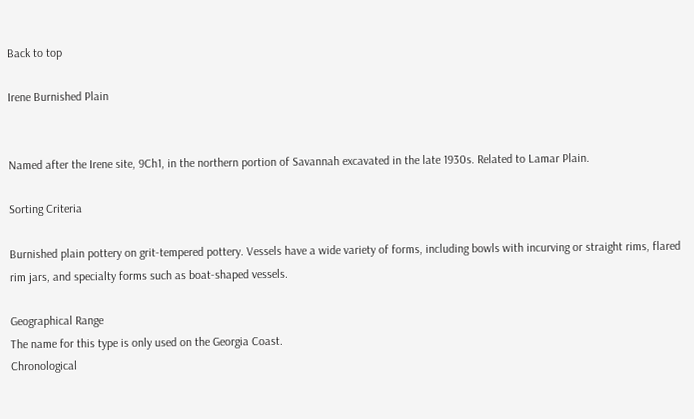Back to top

Irene Burnished Plain


Named after the Irene site, 9Ch1, in the northern portion of Savannah excavated in the late 1930s. Related to Lamar Plain.

Sorting Criteria

Burnished plain pottery on grit-tempered pottery. Vessels have a wide variety of forms, including bowls with incurving or straight rims, flared rim jars, and specialty forms such as boat-shaped vessels.

Geographical Range
The name for this type is only used on the Georgia Coast.
Chronological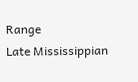Range
Late Mississippian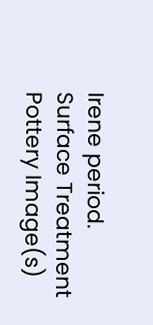Irene period.
Surface Treatment
Pottery Image(s)